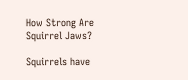How Strong Are Squirrel Jaws?

Squirrels have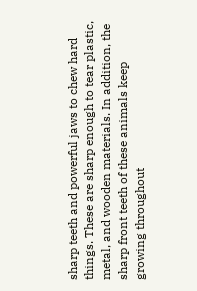sharp teeth and powerful jaws to chew hard things. These are sharp enough to tear plastic, metal, and wooden materials. In addition, the sharp front teeth of these animals keep growing throughout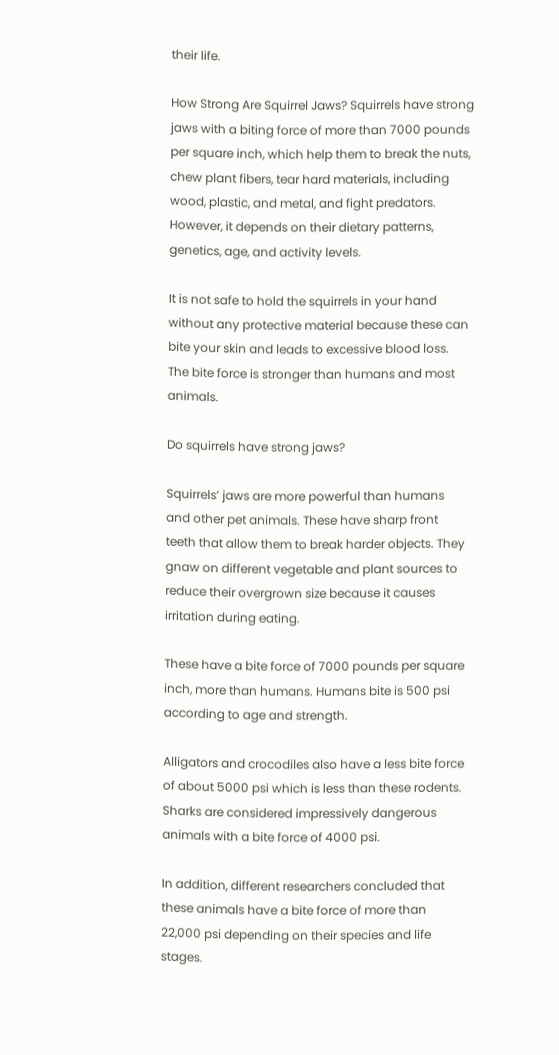their life.

How Strong Are Squirrel Jaws? Squirrels have strong jaws with a biting force of more than 7000 pounds per square inch, which help them to break the nuts, chew plant fibers, tear hard materials, including wood, plastic, and metal, and fight predators. However, it depends on their dietary patterns, genetics, age, and activity levels.

It is not safe to hold the squirrels in your hand without any protective material because these can bite your skin and leads to excessive blood loss. The bite force is stronger than humans and most animals.

Do squirrels have strong jaws?

Squirrels’ jaws are more powerful than humans and other pet animals. These have sharp front teeth that allow them to break harder objects. They gnaw on different vegetable and plant sources to reduce their overgrown size because it causes irritation during eating.

These have a bite force of 7000 pounds per square inch, more than humans. Humans bite is 500 psi according to age and strength.

Alligators and crocodiles also have a less bite force of about 5000 psi which is less than these rodents. Sharks are considered impressively dangerous animals with a bite force of 4000 psi.

In addition, different researchers concluded that these animals have a bite force of more than 22,000 psi depending on their species and life stages.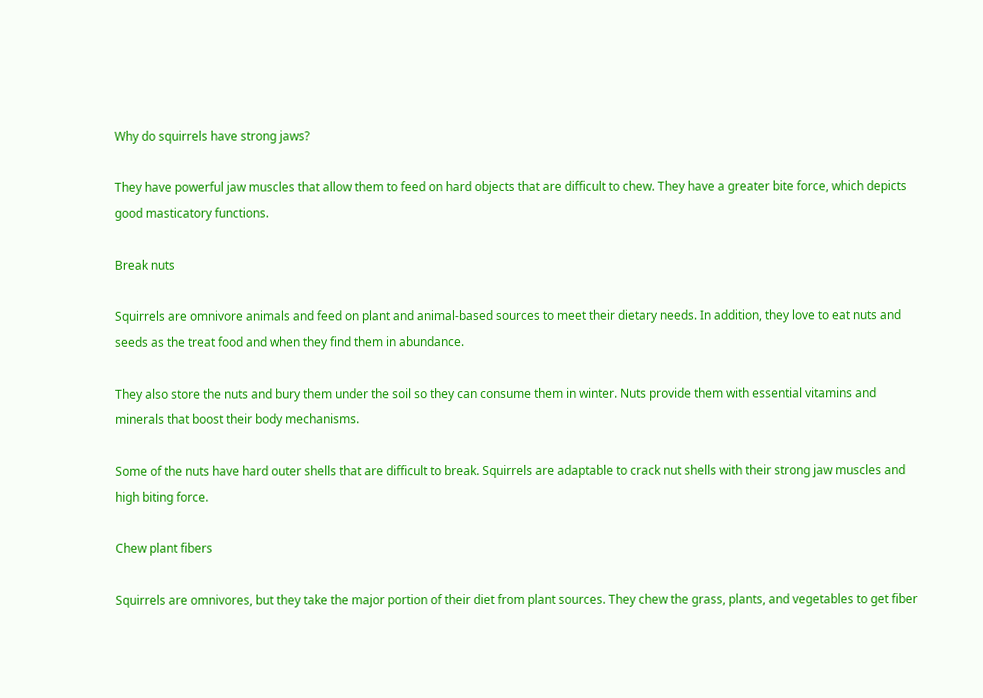Why do squirrels have strong jaws?

They have powerful jaw muscles that allow them to feed on hard objects that are difficult to chew. They have a greater bite force, which depicts good masticatory functions.

Break nuts

Squirrels are omnivore animals and feed on plant and animal-based sources to meet their dietary needs. In addition, they love to eat nuts and seeds as the treat food and when they find them in abundance.

They also store the nuts and bury them under the soil so they can consume them in winter. Nuts provide them with essential vitamins and minerals that boost their body mechanisms.

Some of the nuts have hard outer shells that are difficult to break. Squirrels are adaptable to crack nut shells with their strong jaw muscles and high biting force.

Chew plant fibers

Squirrels are omnivores, but they take the major portion of their diet from plant sources. They chew the grass, plants, and vegetables to get fiber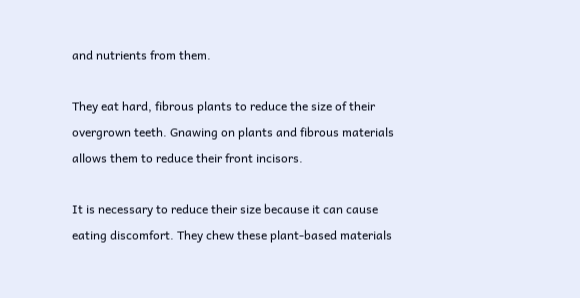and nutrients from them.

They eat hard, fibrous plants to reduce the size of their overgrown teeth. Gnawing on plants and fibrous materials allows them to reduce their front incisors.

It is necessary to reduce their size because it can cause eating discomfort. They chew these plant-based materials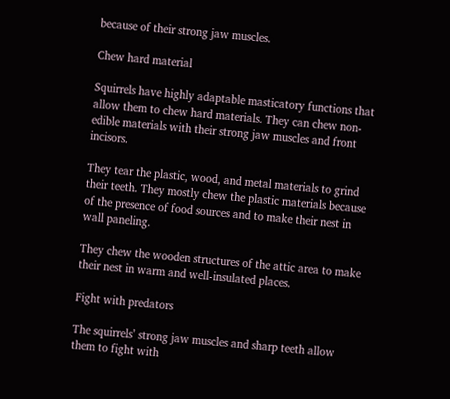because of their strong jaw muscles.

Chew hard material

Squirrels have highly adaptable masticatory functions that allow them to chew hard materials. They can chew non-edible materials with their strong jaw muscles and front incisors.

They tear the plastic, wood, and metal materials to grind their teeth. They mostly chew the plastic materials because of the presence of food sources and to make their nest in wall paneling.

They chew the wooden structures of the attic area to make their nest in warm and well-insulated places.

Fight with predators

The squirrels’ strong jaw muscles and sharp teeth allow them to fight with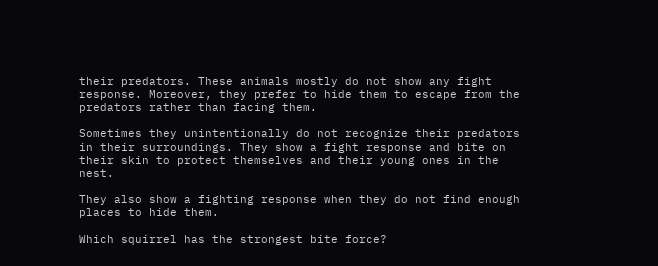their predators. These animals mostly do not show any fight response. Moreover, they prefer to hide them to escape from the predators rather than facing them.

Sometimes they unintentionally do not recognize their predators in their surroundings. They show a fight response and bite on their skin to protect themselves and their young ones in the nest.

They also show a fighting response when they do not find enough places to hide them.

Which squirrel has the strongest bite force?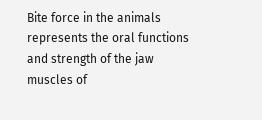Bite force in the animals represents the oral functions and strength of the jaw muscles of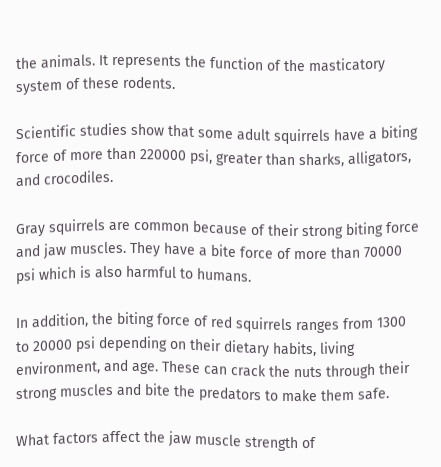the animals. It represents the function of the masticatory system of these rodents.

Scientific studies show that some adult squirrels have a biting force of more than 220000 psi, greater than sharks, alligators, and crocodiles.

Gray squirrels are common because of their strong biting force and jaw muscles. They have a bite force of more than 70000 psi which is also harmful to humans.

In addition, the biting force of red squirrels ranges from 1300 to 20000 psi depending on their dietary habits, living environment, and age. These can crack the nuts through their strong muscles and bite the predators to make them safe.

What factors affect the jaw muscle strength of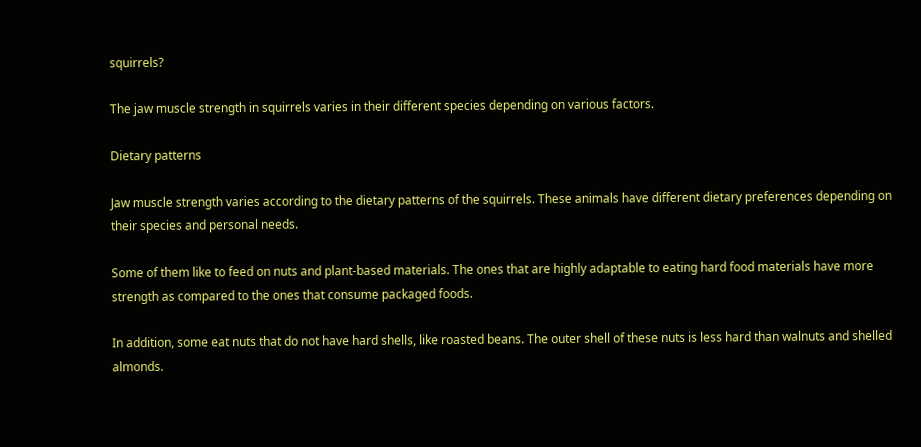squirrels?

The jaw muscle strength in squirrels varies in their different species depending on various factors.

Dietary patterns

Jaw muscle strength varies according to the dietary patterns of the squirrels. These animals have different dietary preferences depending on their species and personal needs.

Some of them like to feed on nuts and plant-based materials. The ones that are highly adaptable to eating hard food materials have more strength as compared to the ones that consume packaged foods.

In addition, some eat nuts that do not have hard shells, like roasted beans. The outer shell of these nuts is less hard than walnuts and shelled almonds.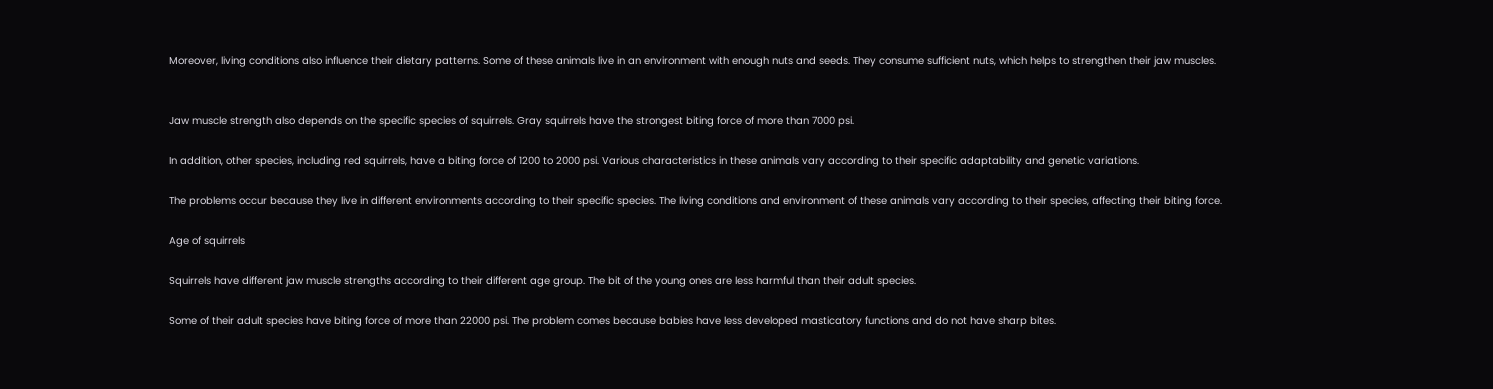Moreover, living conditions also influence their dietary patterns. Some of these animals live in an environment with enough nuts and seeds. They consume sufficient nuts, which helps to strengthen their jaw muscles.


Jaw muscle strength also depends on the specific species of squirrels. Gray squirrels have the strongest biting force of more than 7000 psi.

In addition, other species, including red squirrels, have a biting force of 1200 to 2000 psi. Various characteristics in these animals vary according to their specific adaptability and genetic variations.

The problems occur because they live in different environments according to their specific species. The living conditions and environment of these animals vary according to their species, affecting their biting force.

Age of squirrels

Squirrels have different jaw muscle strengths according to their different age group. The bit of the young ones are less harmful than their adult species.

Some of their adult species have biting force of more than 22000 psi. The problem comes because babies have less developed masticatory functions and do not have sharp bites.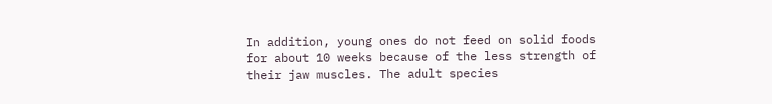In addition, young ones do not feed on solid foods for about 10 weeks because of the less strength of their jaw muscles. The adult species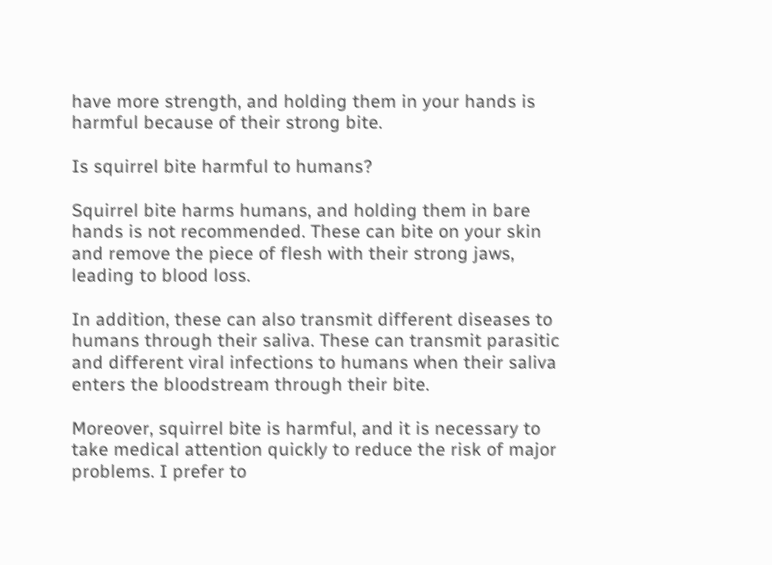have more strength, and holding them in your hands is harmful because of their strong bite.

Is squirrel bite harmful to humans?

Squirrel bite harms humans, and holding them in bare hands is not recommended. These can bite on your skin and remove the piece of flesh with their strong jaws, leading to blood loss.

In addition, these can also transmit different diseases to humans through their saliva. These can transmit parasitic and different viral infections to humans when their saliva enters the bloodstream through their bite.

Moreover, squirrel bite is harmful, and it is necessary to take medical attention quickly to reduce the risk of major problems. I prefer to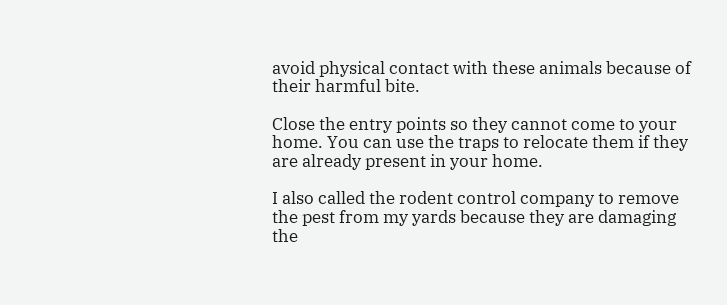avoid physical contact with these animals because of their harmful bite.

Close the entry points so they cannot come to your home. You can use the traps to relocate them if they are already present in your home.

I also called the rodent control company to remove the pest from my yards because they are damaging the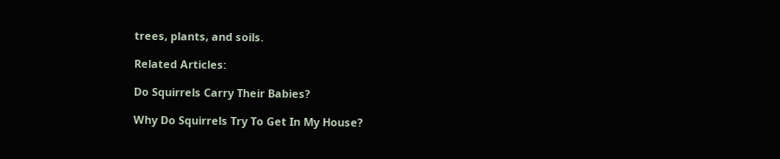trees, plants, and soils.

Related Articles:

Do Squirrels Carry Their Babies?

Why Do Squirrels Try To Get In My House?